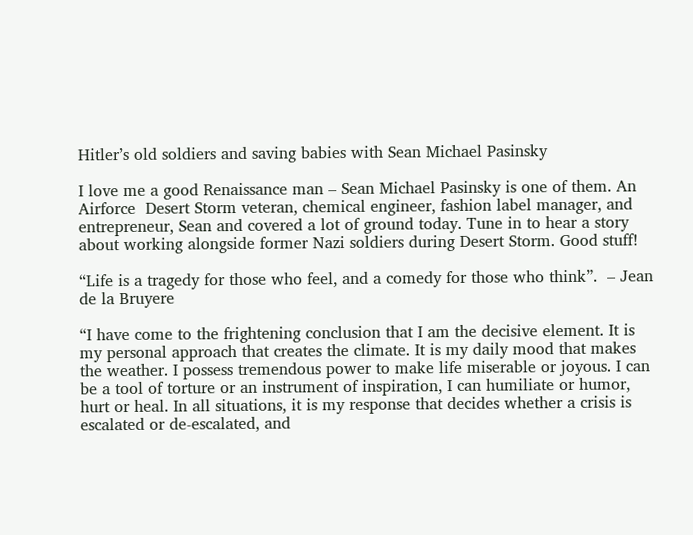Hitler’s old soldiers and saving babies with Sean Michael Pasinsky

I love me a good Renaissance man – Sean Michael Pasinsky is one of them. An Airforce  Desert Storm veteran, chemical engineer, fashion label manager, and entrepreneur, Sean and covered a lot of ground today. Tune in to hear a story about working alongside former Nazi soldiers during Desert Storm. Good stuff!

“Life is a tragedy for those who feel, and a comedy for those who think”.  – Jean de la Bruyere

“I have come to the frightening conclusion that I am the decisive element. It is my personal approach that creates the climate. It is my daily mood that makes the weather. I possess tremendous power to make life miserable or joyous. I can be a tool of torture or an instrument of inspiration, I can humiliate or humor, hurt or heal. In all situations, it is my response that decides whether a crisis is escalated or de-escalated, and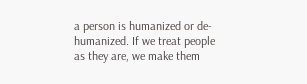a person is humanized or de-humanized. If we treat people as they are, we make them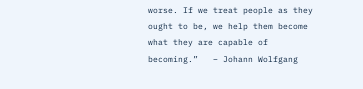worse. If we treat people as they ought to be, we help them become what they are capable of becoming.”   – Johann Wolfgang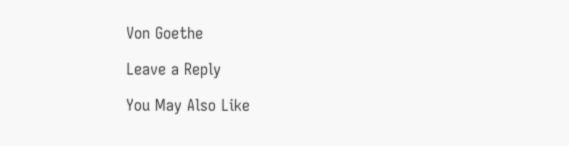Von Goethe

Leave a Reply

You May Also Like